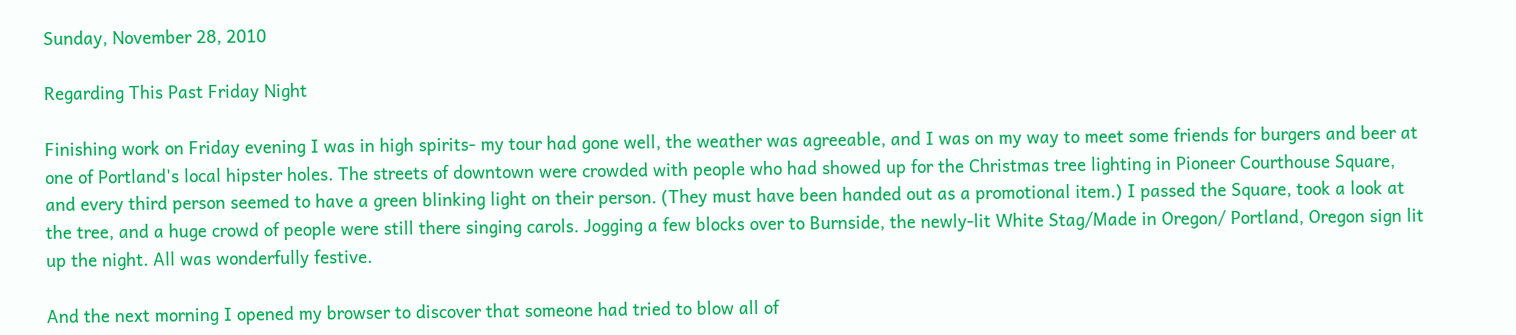Sunday, November 28, 2010

Regarding This Past Friday Night

Finishing work on Friday evening I was in high spirits- my tour had gone well, the weather was agreeable, and I was on my way to meet some friends for burgers and beer at one of Portland's local hipster holes. The streets of downtown were crowded with people who had showed up for the Christmas tree lighting in Pioneer Courthouse Square, and every third person seemed to have a green blinking light on their person. (They must have been handed out as a promotional item.) I passed the Square, took a look at the tree, and a huge crowd of people were still there singing carols. Jogging a few blocks over to Burnside, the newly-lit White Stag/Made in Oregon/ Portland, Oregon sign lit up the night. All was wonderfully festive.

And the next morning I opened my browser to discover that someone had tried to blow all of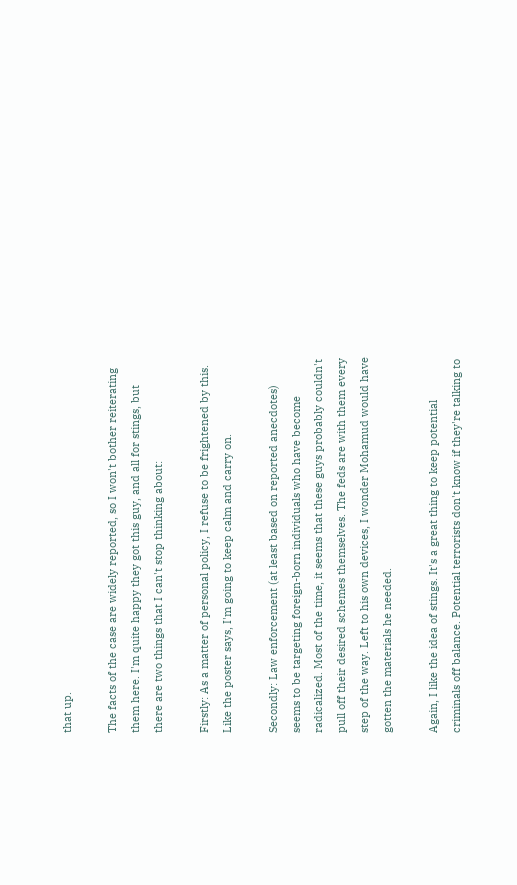that up.

The facts of the case are widely reported, so I won't bother reiterating them here. I'm quite happy they got this guy, and all for stings, but there are two things that I can't stop thinking about:

Firstly: As a matter of personal policy, I refuse to be frightened by this. Like the poster says, I'm going to keep calm and carry on.

Secondly: Law enforcement (at least based on reported anecdotes) seems to be targeting foreign-born individuals who have become radicalized. Most of the time, it seems that these guys probably couldn't pull off their desired schemes themselves. The feds are with them every step of the way. Left to his own devices, I wonder Mohamud would have gotten the materials he needed.

Again, I like the idea of stings. It's a great thing to keep potential criminals off balance. Potential terrorists don't know if they're talking to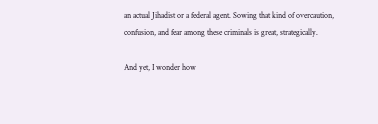an actual Jihadist or a federal agent. Sowing that kind of overcaution, confusion, and fear among these criminals is great, strategically.

And yet, I wonder how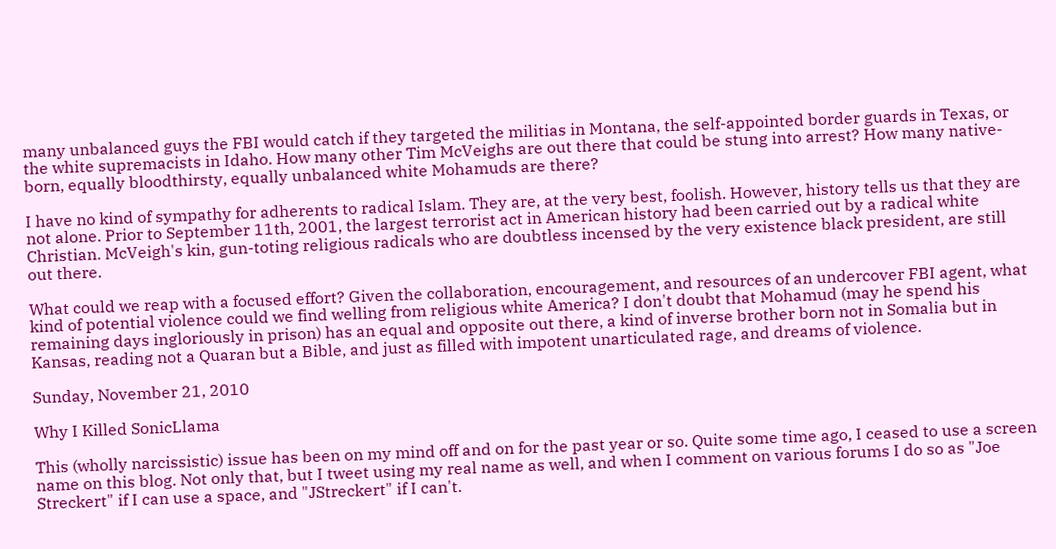many unbalanced guys the FBI would catch if they targeted the militias in Montana, the self-appointed border guards in Texas, or the white supremacists in Idaho. How many other Tim McVeighs are out there that could be stung into arrest? How many native-born, equally bloodthirsty, equally unbalanced white Mohamuds are there?

I have no kind of sympathy for adherents to radical Islam. They are, at the very best, foolish. However, history tells us that they are not alone. Prior to September 11th, 2001, the largest terrorist act in American history had been carried out by a radical white Christian. McVeigh's kin, gun-toting religious radicals who are doubtless incensed by the very existence black president, are still out there.

What could we reap with a focused effort? Given the collaboration, encouragement, and resources of an undercover FBI agent, what kind of potential violence could we find welling from religious white America? I don't doubt that Mohamud (may he spend his remaining days ingloriously in prison) has an equal and opposite out there, a kind of inverse brother born not in Somalia but in Kansas, reading not a Quaran but a Bible, and just as filled with impotent unarticulated rage, and dreams of violence.

Sunday, November 21, 2010

Why I Killed SonicLlama

This (wholly narcissistic) issue has been on my mind off and on for the past year or so. Quite some time ago, I ceased to use a screen name on this blog. Not only that, but I tweet using my real name as well, and when I comment on various forums I do so as "Joe Streckert" if I can use a space, and "JStreckert" if I can't.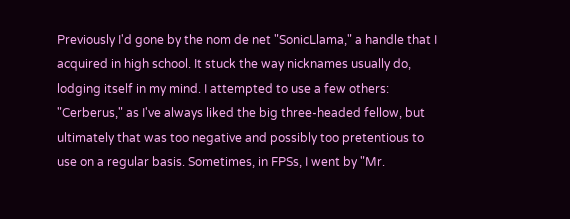Previously I'd gone by the nom de net "SonicLlama," a handle that I acquired in high school. It stuck the way nicknames usually do, lodging itself in my mind. I attempted to use a few others: "Cerberus," as I've always liked the big three-headed fellow, but ultimately that was too negative and possibly too pretentious to use on a regular basis. Sometimes, in FPSs, I went by "Mr.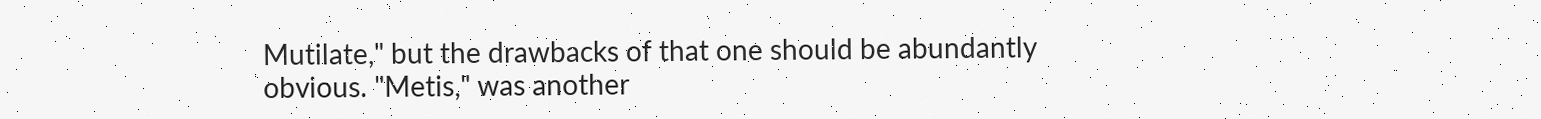Mutilate," but the drawbacks of that one should be abundantly obvious. "Metis," was another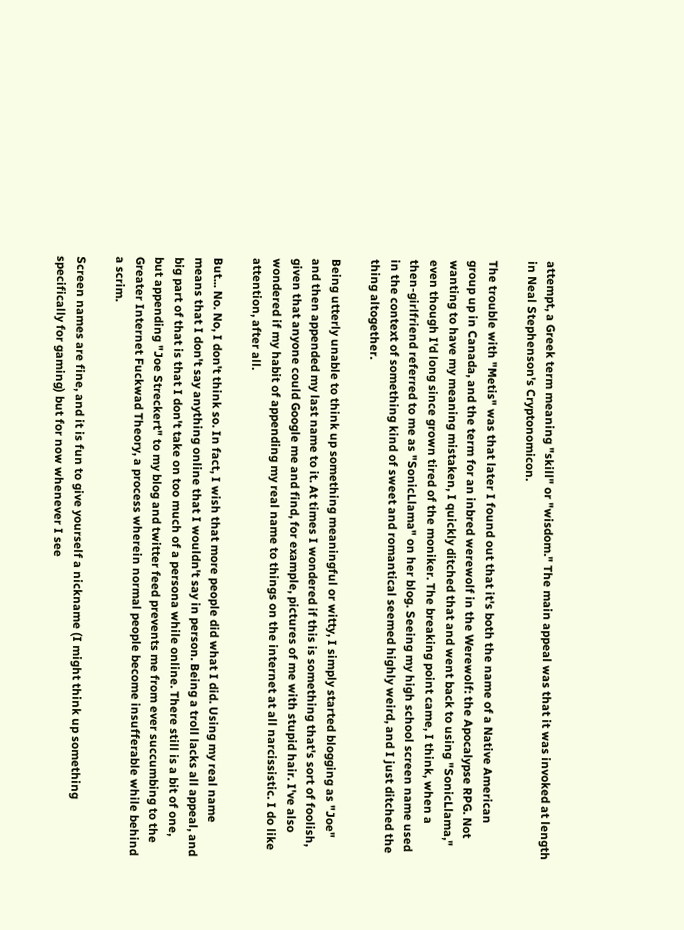attempt, a Greek term meaning "skill" or "wisdom." The main appeal was that it was invoked at length in Neal Stephenson's Cryptonomicon.

The trouble with "Metis" was that later I found out that it's both the name of a Native American group up in Canada, and the term for an inbred werewolf in the Werewolf: the Apocalypse RPG. Not wanting to have my meaning mistaken, I quickly ditched that and went back to using "SonicLlama," even though I'd long since grown tired of the moniker. The breaking point came, I think, when a then-girlfriend referred to me as "SonicLlama" on her blog. Seeing my high school screen name used in the context of something kind of sweet and romantical seemed highly weird, and I just ditched the thing altogether.

Being utterly unable to think up something meaningful or witty, I simply started blogging as "Joe" and then appended my last name to it. At times I wondered if this is something that's sort of foolish, given that anyone could Google me and find, for example, pictures of me with stupid hair. I've also wondered if my habit of appending my real name to things on the internet at all narcissistic. I do like attention, after all.

But... No. No, I don't think so. In fact, I wish that more people did what I did. Using my real name means that I don't say anything online that I wouldn't say in person. Being a troll lacks all appeal, and big part of that is that I don't take on too much of a persona while online. There still is a bit of one, but appending "Joe Streckert" to my blog and twitter feed prevents me from ever succumbing to the Greater Internet Fuckwad Theory, a process wherein normal people become insufferable while behind a scrim.

Screen names are fine, and it is fun to give yourself a nickname (I might think up something specifically for gaming) but for now whenever I see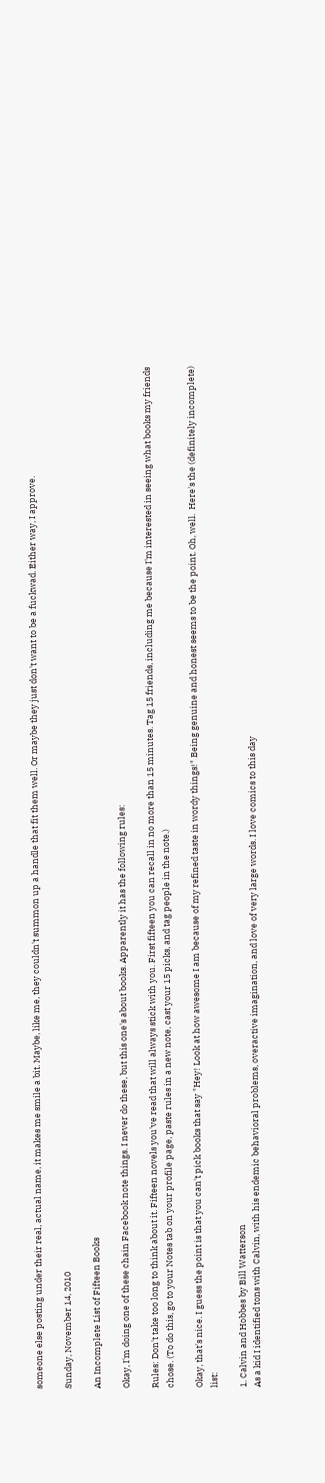someone else posting under their real, actual name, it makes me smile a bit. Maybe, like me, they couldn't summon up a handle that fit them well. Or maybe they just don't want to be a fuckwad. Either way, I approve.

Sunday, November 14, 2010

An Incomplete List of Fifteen Books

Okay, I'm doing one of these chain Facebook note things. I never do these, but this one's about books. Apparently it has the following rules:

Rules: Don't take too long to think about it. Fifteen novels you've read that will always stick with you. First fifteen you can recall in no more than 15 minutes. Tag 15 friends, including me because I'm interested in seeing what books my friends chose. (To do this, go to your Notes tab on your profile page, paste rules in a new note, cast your 15 picks, and tag people in the note.)

Okay, that's nice. I guess the point is that you can't pick books that say "Hey! Look at how awesome I am because of my refined taste in wordy things!" Being genuine and honest seems to be the point. Oh, well.  Here's the (definitely incomplete) list:

1. Calvin and Hobbes by Bill Watterson
As a kid I identified tons with Calvin, with his endemic behavioral problems, overactive imagination, and love of very large words. I love comics to this day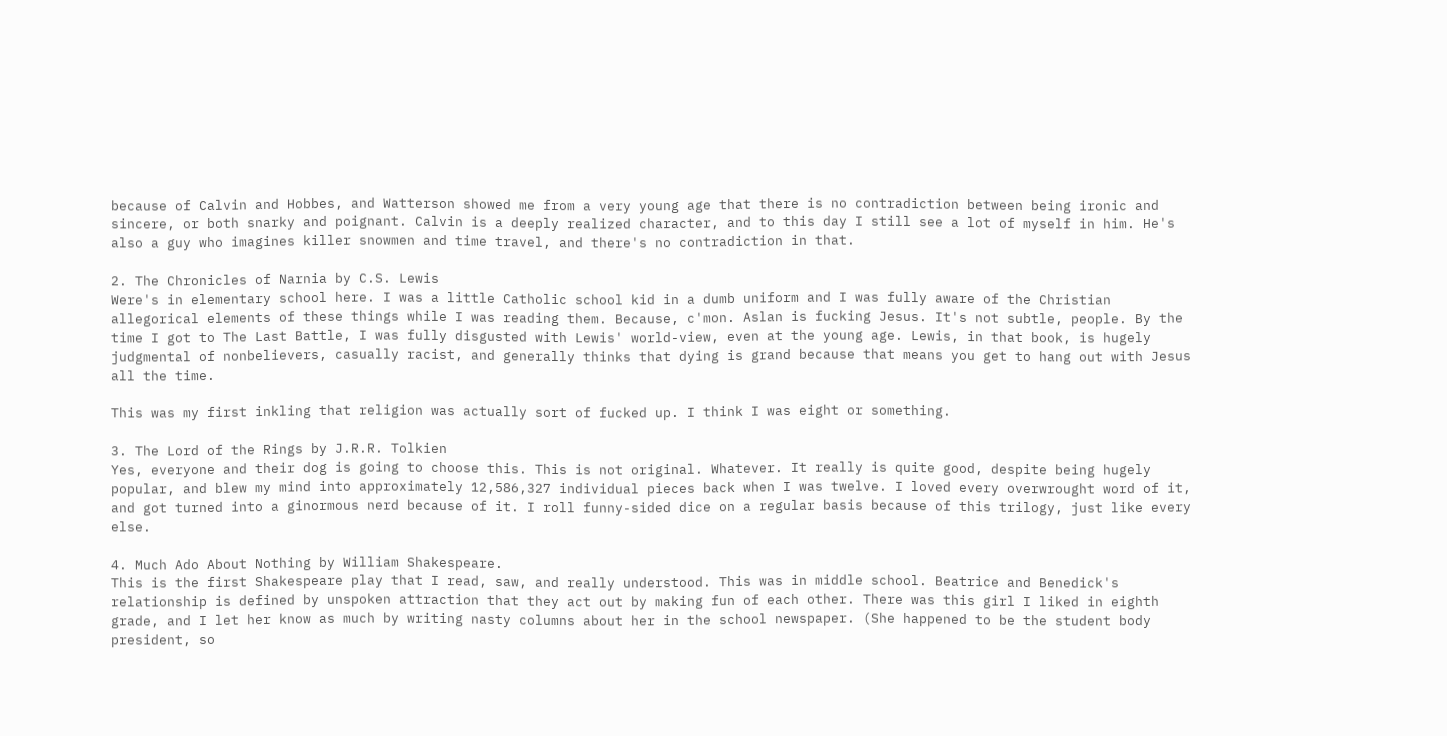because of Calvin and Hobbes, and Watterson showed me from a very young age that there is no contradiction between being ironic and sincere, or both snarky and poignant. Calvin is a deeply realized character, and to this day I still see a lot of myself in him. He's also a guy who imagines killer snowmen and time travel, and there's no contradiction in that.

2. The Chronicles of Narnia by C.S. Lewis
Were's in elementary school here. I was a little Catholic school kid in a dumb uniform and I was fully aware of the Christian allegorical elements of these things while I was reading them. Because, c'mon. Aslan is fucking Jesus. It's not subtle, people. By the time I got to The Last Battle, I was fully disgusted with Lewis' world-view, even at the young age. Lewis, in that book, is hugely judgmental of nonbelievers, casually racist, and generally thinks that dying is grand because that means you get to hang out with Jesus all the time.

This was my first inkling that religion was actually sort of fucked up. I think I was eight or something.

3. The Lord of the Rings by J.R.R. Tolkien
Yes, everyone and their dog is going to choose this. This is not original. Whatever. It really is quite good, despite being hugely popular, and blew my mind into approximately 12,586,327 individual pieces back when I was twelve. I loved every overwrought word of it, and got turned into a ginormous nerd because of it. I roll funny-sided dice on a regular basis because of this trilogy, just like every else.

4. Much Ado About Nothing by William Shakespeare.
This is the first Shakespeare play that I read, saw, and really understood. This was in middle school. Beatrice and Benedick's relationship is defined by unspoken attraction that they act out by making fun of each other. There was this girl I liked in eighth grade, and I let her know as much by writing nasty columns about her in the school newspaper. (She happened to be the student body president, so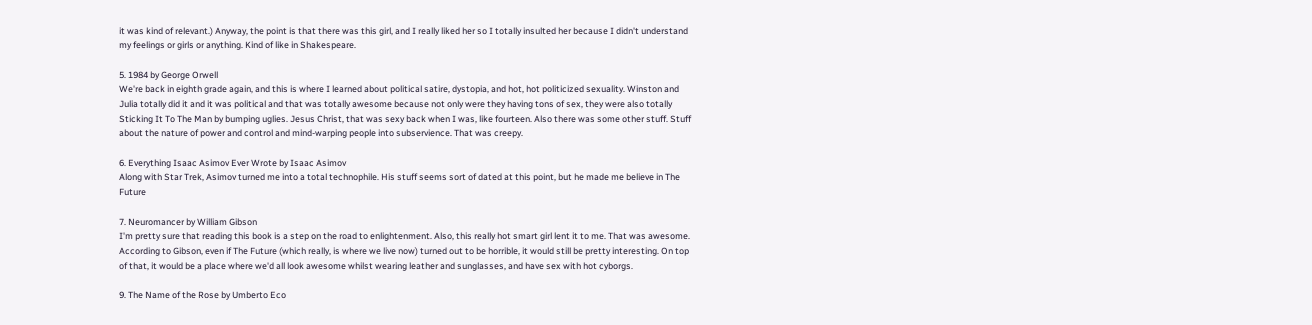it was kind of relevant.) Anyway, the point is that there was this girl, and I really liked her so I totally insulted her because I didn't understand my feelings or girls or anything. Kind of like in Shakespeare.

5. 1984 by George Orwell
We're back in eighth grade again, and this is where I learned about political satire, dystopia, and hot, hot politicized sexuality. Winston and Julia totally did it and it was political and that was totally awesome because not only were they having tons of sex, they were also totally Sticking It To The Man by bumping uglies. Jesus Christ, that was sexy back when I was, like fourteen. Also there was some other stuff. Stuff about the nature of power and control and mind-warping people into subservience. That was creepy.

6. Everything Isaac Asimov Ever Wrote by Isaac Asimov
Along with Star Trek, Asimov turned me into a total technophile. His stuff seems sort of dated at this point, but he made me believe in The Future

7. Neuromancer by William Gibson
I'm pretty sure that reading this book is a step on the road to enlightenment. Also, this really hot smart girl lent it to me. That was awesome. According to Gibson, even if The Future (which really, is where we live now) turned out to be horrible, it would still be pretty interesting. On top of that, it would be a place where we'd all look awesome whilst wearing leather and sunglasses, and have sex with hot cyborgs.

9. The Name of the Rose by Umberto Eco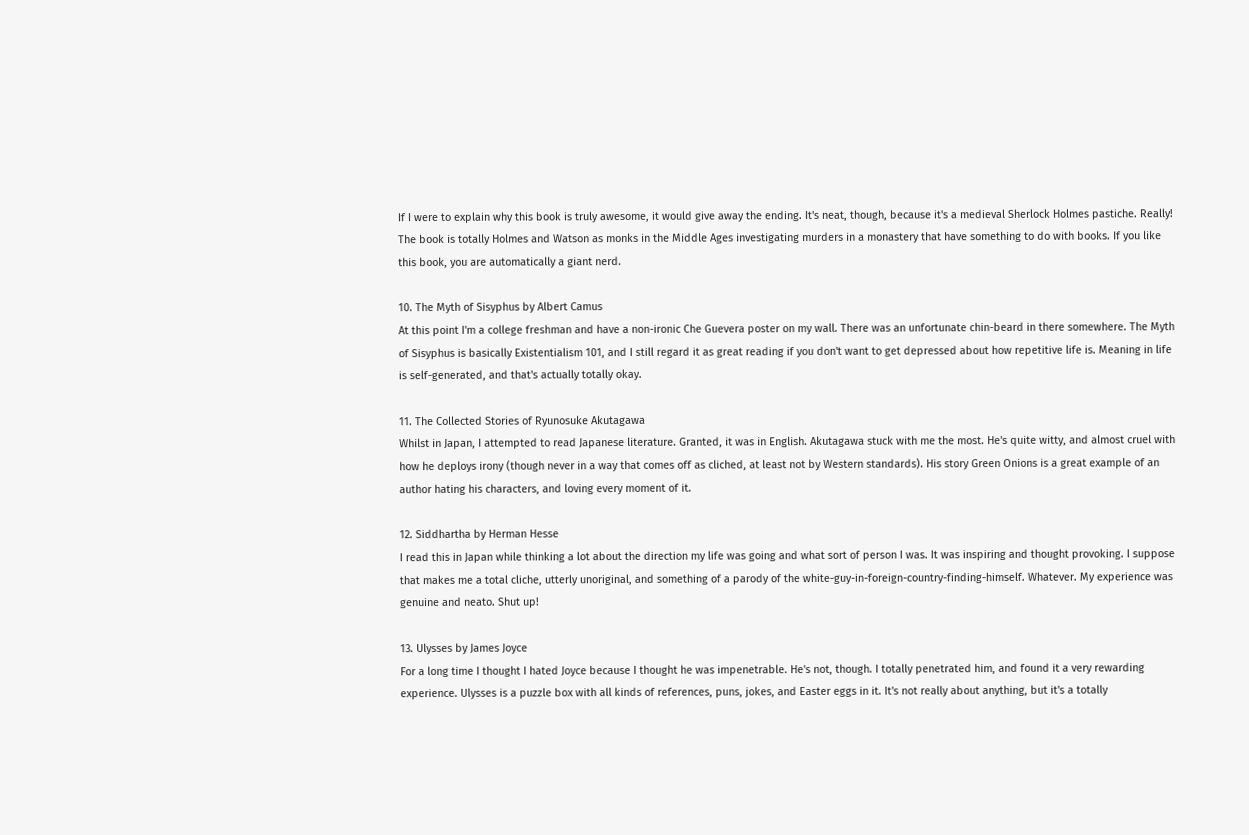If I were to explain why this book is truly awesome, it would give away the ending. It's neat, though, because it's a medieval Sherlock Holmes pastiche. Really! The book is totally Holmes and Watson as monks in the Middle Ages investigating murders in a monastery that have something to do with books. If you like this book, you are automatically a giant nerd.

10. The Myth of Sisyphus by Albert Camus
At this point I'm a college freshman and have a non-ironic Che Guevera poster on my wall. There was an unfortunate chin-beard in there somewhere. The Myth of Sisyphus is basically Existentialism 101, and I still regard it as great reading if you don't want to get depressed about how repetitive life is. Meaning in life is self-generated, and that's actually totally okay.

11. The Collected Stories of Ryunosuke Akutagawa
Whilst in Japan, I attempted to read Japanese literature. Granted, it was in English. Akutagawa stuck with me the most. He's quite witty, and almost cruel with how he deploys irony (though never in a way that comes off as cliched, at least not by Western standards). His story Green Onions is a great example of an author hating his characters, and loving every moment of it.

12. Siddhartha by Herman Hesse
I read this in Japan while thinking a lot about the direction my life was going and what sort of person I was. It was inspiring and thought provoking. I suppose that makes me a total cliche, utterly unoriginal, and something of a parody of the white-guy-in-foreign-country-finding-himself. Whatever. My experience was genuine and neato. Shut up!

13. Ulysses by James Joyce
For a long time I thought I hated Joyce because I thought he was impenetrable. He's not, though. I totally penetrated him, and found it a very rewarding experience. Ulysses is a puzzle box with all kinds of references, puns, jokes, and Easter eggs in it. It's not really about anything, but it's a totally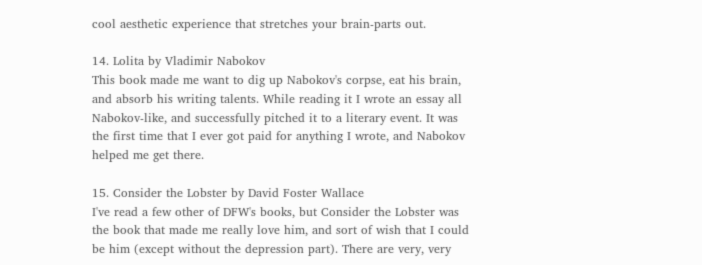cool aesthetic experience that stretches your brain-parts out.

14. Lolita by Vladimir Nabokov
This book made me want to dig up Nabokov's corpse, eat his brain, and absorb his writing talents. While reading it I wrote an essay all Nabokov-like, and successfully pitched it to a literary event. It was the first time that I ever got paid for anything I wrote, and Nabokov helped me get there.

15. Consider the Lobster by David Foster Wallace
I've read a few other of DFW's books, but Consider the Lobster was the book that made me really love him, and sort of wish that I could be him (except without the depression part). There are very, very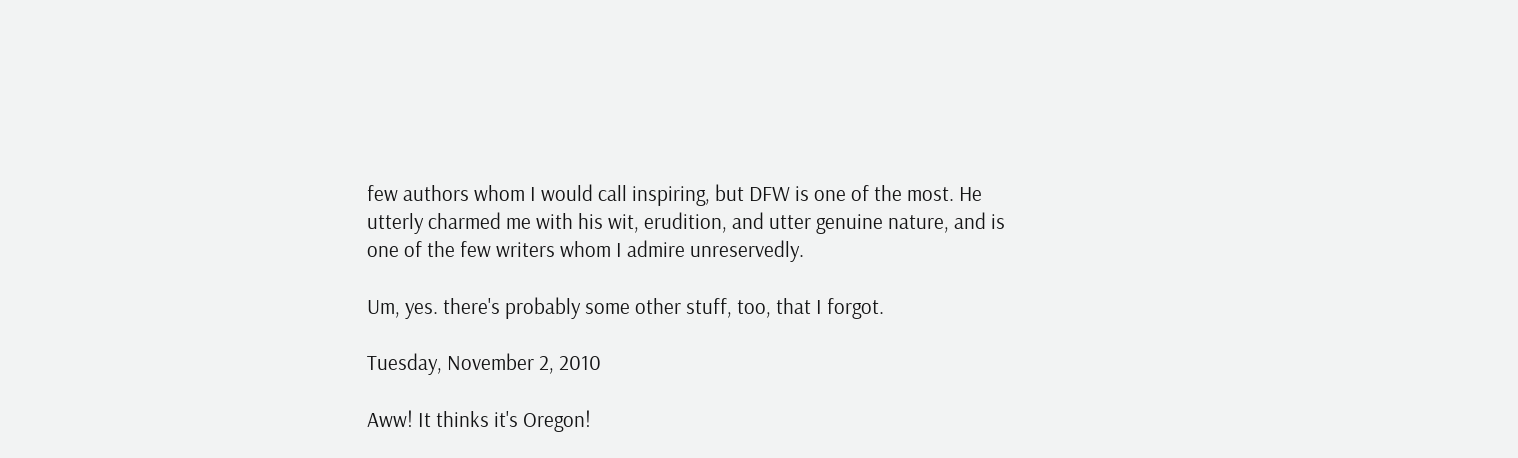few authors whom I would call inspiring, but DFW is one of the most. He utterly charmed me with his wit, erudition, and utter genuine nature, and is one of the few writers whom I admire unreservedly.

Um, yes. there's probably some other stuff, too, that I forgot.

Tuesday, November 2, 2010

Aww! It thinks it's Oregon!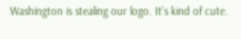Washington is stealing our logo. It's kind of cute.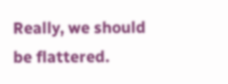Really, we should be flattered.